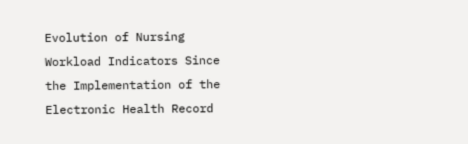Evolution of Nursing Workload Indicators Since the Implementation of the Electronic Health Record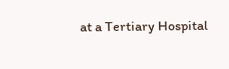at a Tertiary Hospital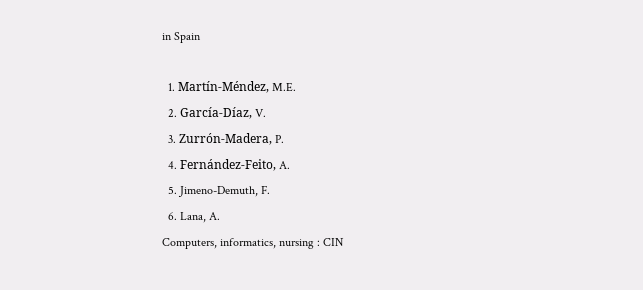in Spain

  1. Martín-Méndez, M.E.
  2. García-Díaz, V.
  3. Zurrón-Madera, P.
  4. Fernández-Feito, A.
  5. Jimeno-Demuth, F.
  6. Lana, A.
Computers, informatics, nursing : CIN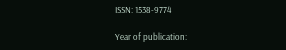ISSN: 1538-9774

Year of publication: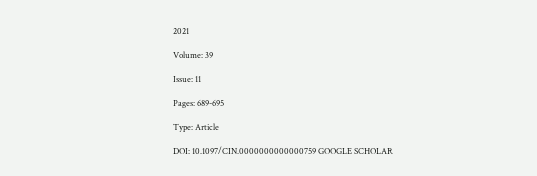2021

Volume: 39

Issue: 11

Pages: 689-695

Type: Article

DOI: 10.1097/CIN.0000000000000759 GOOGLE SCHOLAR